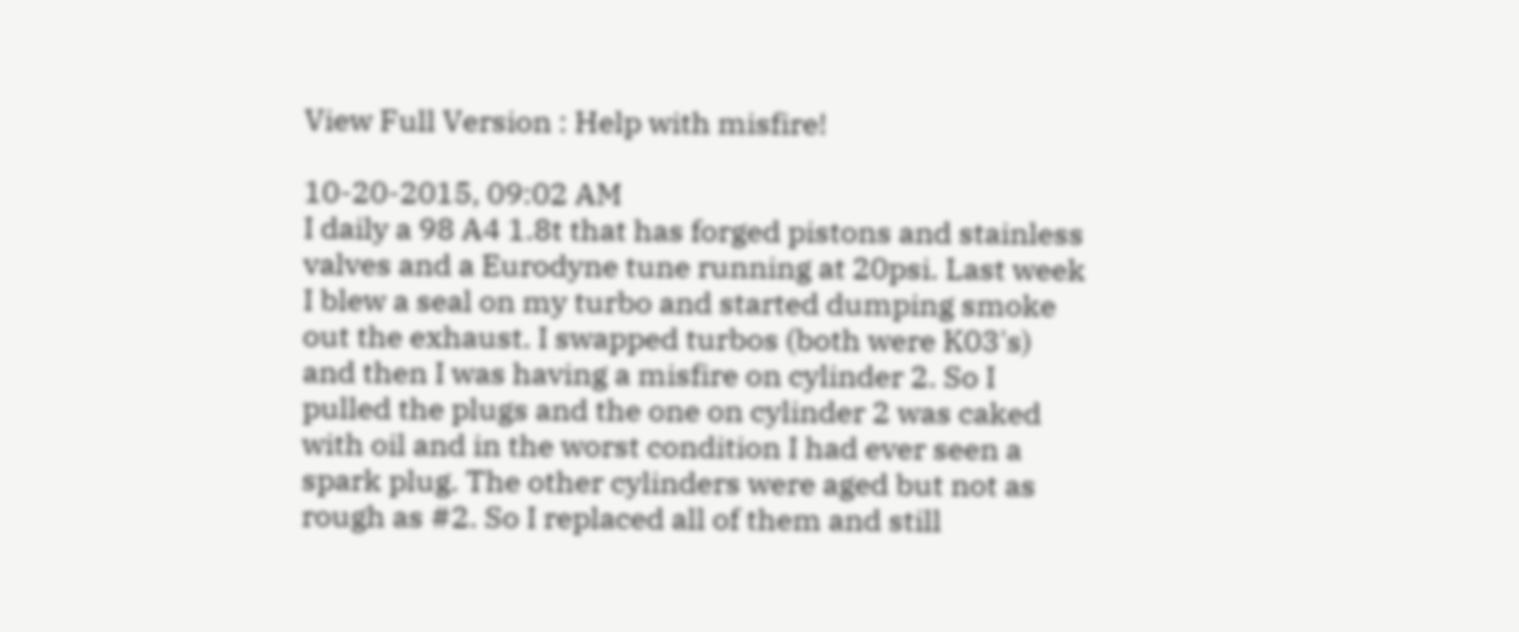View Full Version : Help with misfire!

10-20-2015, 09:02 AM
I daily a 98 A4 1.8t that has forged pistons and stainless valves and a Eurodyne tune running at 20psi. Last week I blew a seal on my turbo and started dumping smoke out the exhaust. I swapped turbos (both were K03's) and then I was having a misfire on cylinder 2. So I pulled the plugs and the one on cylinder 2 was caked with oil and in the worst condition I had ever seen a spark plug. The other cylinders were aged but not as rough as #2. So I replaced all of them and still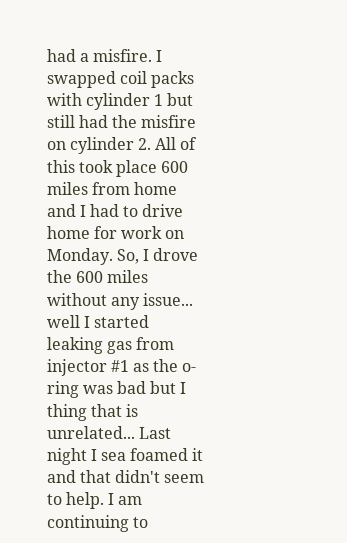had a misfire. I swapped coil packs with cylinder 1 but still had the misfire on cylinder 2. All of this took place 600 miles from home and I had to drive home for work on Monday. So, I drove the 600 miles without any issue... well I started leaking gas from injector #1 as the o-ring was bad but I thing that is unrelated... Last night I sea foamed it and that didn't seem to help. I am continuing to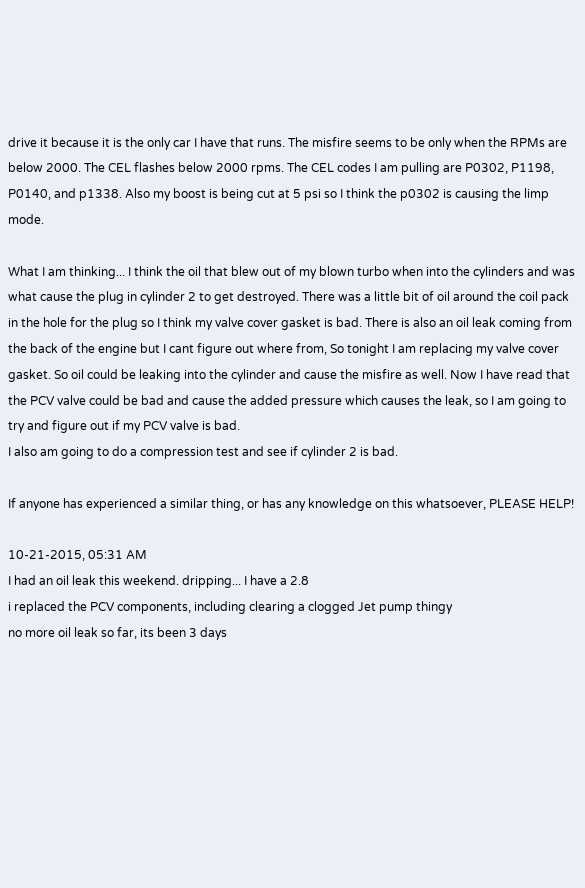drive it because it is the only car I have that runs. The misfire seems to be only when the RPMs are below 2000. The CEL flashes below 2000 rpms. The CEL codes I am pulling are P0302, P1198, P0140, and p1338. Also my boost is being cut at 5 psi so I think the p0302 is causing the limp mode.

What I am thinking... I think the oil that blew out of my blown turbo when into the cylinders and was what cause the plug in cylinder 2 to get destroyed. There was a little bit of oil around the coil pack in the hole for the plug so I think my valve cover gasket is bad. There is also an oil leak coming from the back of the engine but I cant figure out where from, So tonight I am replacing my valve cover gasket. So oil could be leaking into the cylinder and cause the misfire as well. Now I have read that the PCV valve could be bad and cause the added pressure which causes the leak, so I am going to try and figure out if my PCV valve is bad.
I also am going to do a compression test and see if cylinder 2 is bad.

If anyone has experienced a similar thing, or has any knowledge on this whatsoever, PLEASE HELP!

10-21-2015, 05:31 AM
I had an oil leak this weekend. dripping... I have a 2.8
i replaced the PCV components, including clearing a clogged Jet pump thingy
no more oil leak so far, its been 3 days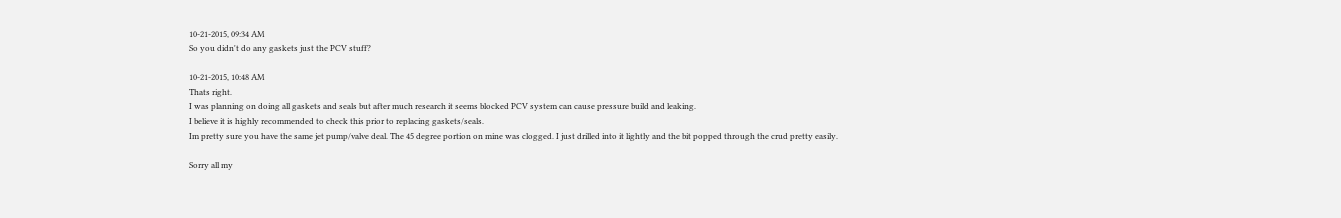10-21-2015, 09:34 AM
So you didn't do any gaskets just the PCV stuff?

10-21-2015, 10:48 AM
Thats right.
I was planning on doing all gaskets and seals but after much research it seems blocked PCV system can cause pressure build and leaking.
I believe it is highly recommended to check this prior to replacing gaskets/seals.
Im pretty sure you have the same jet pump/valve deal. The 45 degree portion on mine was clogged. I just drilled into it lightly and the bit popped through the crud pretty easily.

Sorry all my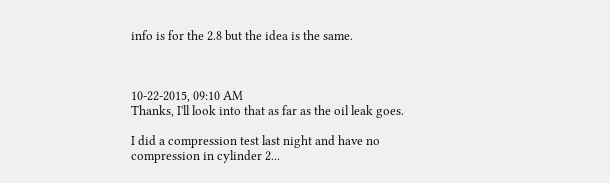info is for the 2.8 but the idea is the same.



10-22-2015, 09:10 AM
Thanks, I'll look into that as far as the oil leak goes.

I did a compression test last night and have no compression in cylinder 2...